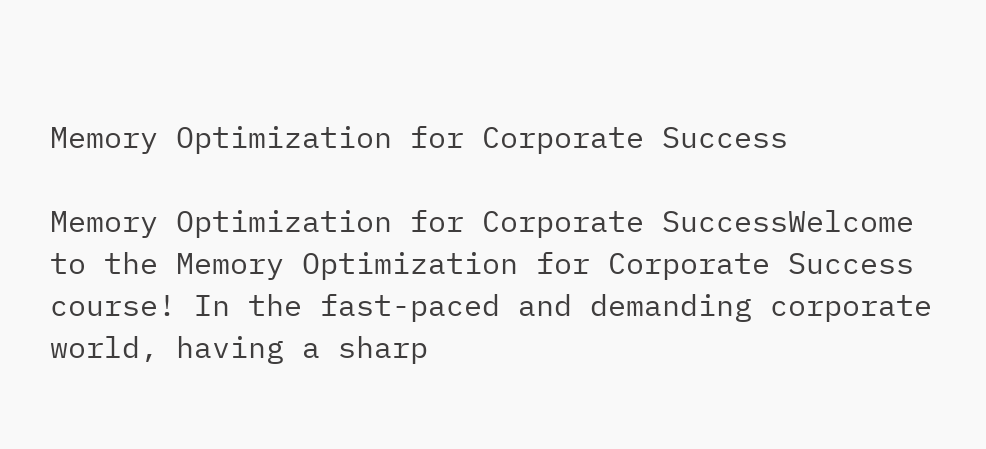Memory Optimization for Corporate Success

Memory Optimization for Corporate SuccessWelcome to the Memory Optimization for Corporate Success course! In the fast-paced and demanding corporate world, having a sharp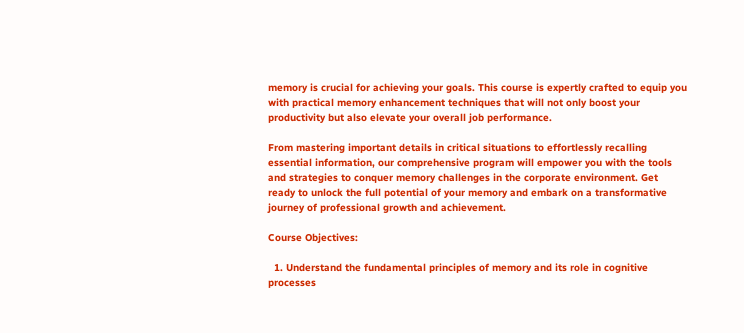memory is crucial for achieving your goals. This course is expertly crafted to equip you with practical memory enhancement techniques that will not only boost your productivity but also elevate your overall job performance.

From mastering important details in critical situations to effortlessly recalling essential information, our comprehensive program will empower you with the tools and strategies to conquer memory challenges in the corporate environment. Get ready to unlock the full potential of your memory and embark on a transformative journey of professional growth and achievement.

Course Objectives:

  1. Understand the fundamental principles of memory and its role in cognitive processes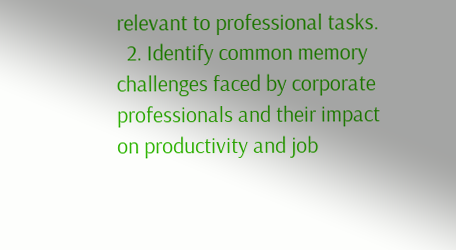relevant to professional tasks.
  2. Identify common memory challenges faced by corporate professionals and their impact on productivity and job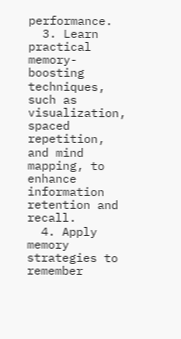performance.
  3. Learn practical memory-boosting techniques, such as visualization, spaced repetition, and mind mapping, to enhance information retention and recall.
  4. Apply memory strategies to remember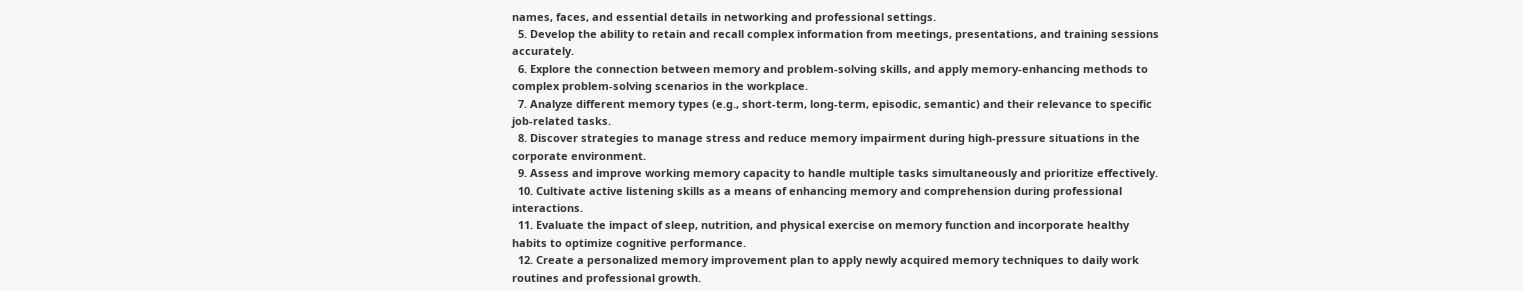names, faces, and essential details in networking and professional settings.
  5. Develop the ability to retain and recall complex information from meetings, presentations, and training sessions accurately.
  6. Explore the connection between memory and problem-solving skills, and apply memory-enhancing methods to complex problem-solving scenarios in the workplace.
  7. Analyze different memory types (e.g., short-term, long-term, episodic, semantic) and their relevance to specific job-related tasks.
  8. Discover strategies to manage stress and reduce memory impairment during high-pressure situations in the corporate environment.
  9. Assess and improve working memory capacity to handle multiple tasks simultaneously and prioritize effectively.
  10. Cultivate active listening skills as a means of enhancing memory and comprehension during professional interactions.
  11. Evaluate the impact of sleep, nutrition, and physical exercise on memory function and incorporate healthy habits to optimize cognitive performance.
  12. Create a personalized memory improvement plan to apply newly acquired memory techniques to daily work routines and professional growth.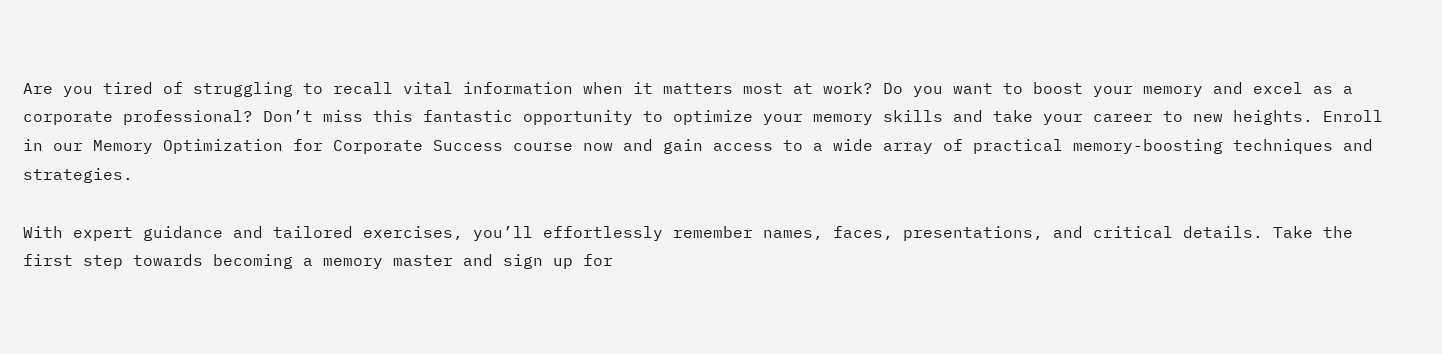Are you tired of struggling to recall vital information when it matters most at work? Do you want to boost your memory and excel as a corporate professional? Don’t miss this fantastic opportunity to optimize your memory skills and take your career to new heights. Enroll in our Memory Optimization for Corporate Success course now and gain access to a wide array of practical memory-boosting techniques and strategies.

With expert guidance and tailored exercises, you’ll effortlessly remember names, faces, presentations, and critical details. Take the first step towards becoming a memory master and sign up for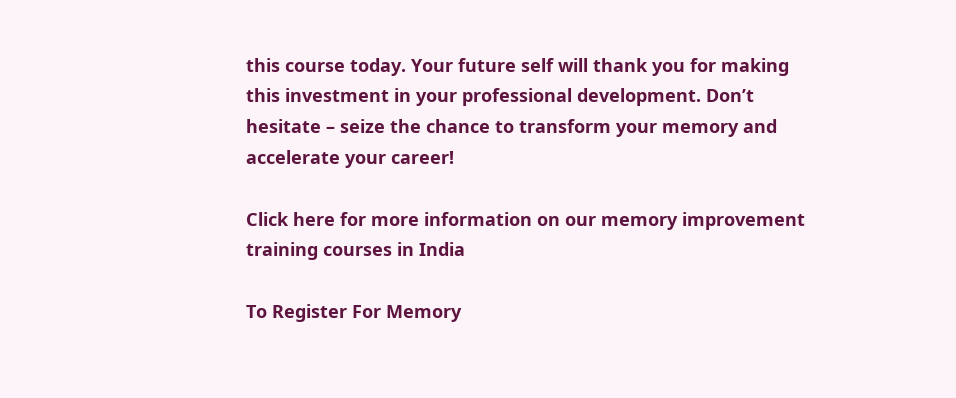this course today. Your future self will thank you for making this investment in your professional development. Don’t hesitate – seize the chance to transform your memory and accelerate your career!

Click here for more information on our memory improvement training courses in India

To Register For Memory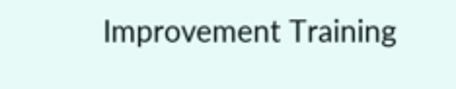Improvement Training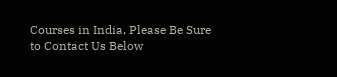Courses in India, Please Be Sure to Contact Us Below